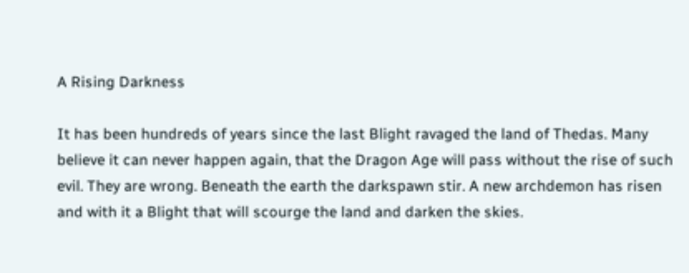A Rising Darkness

It has been hundreds of years since the last Blight ravaged the land of Thedas. Many believe it can never happen again, that the Dragon Age will pass without the rise of such evil. They are wrong. Beneath the earth the darkspawn stir. A new archdemon has risen and with it a Blight that will scourge the land and darken the skies.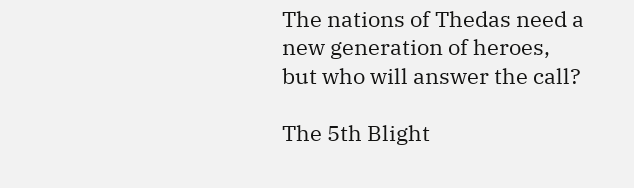The nations of Thedas need a new generation of heroes, but who will answer the call?

The 5th Blight